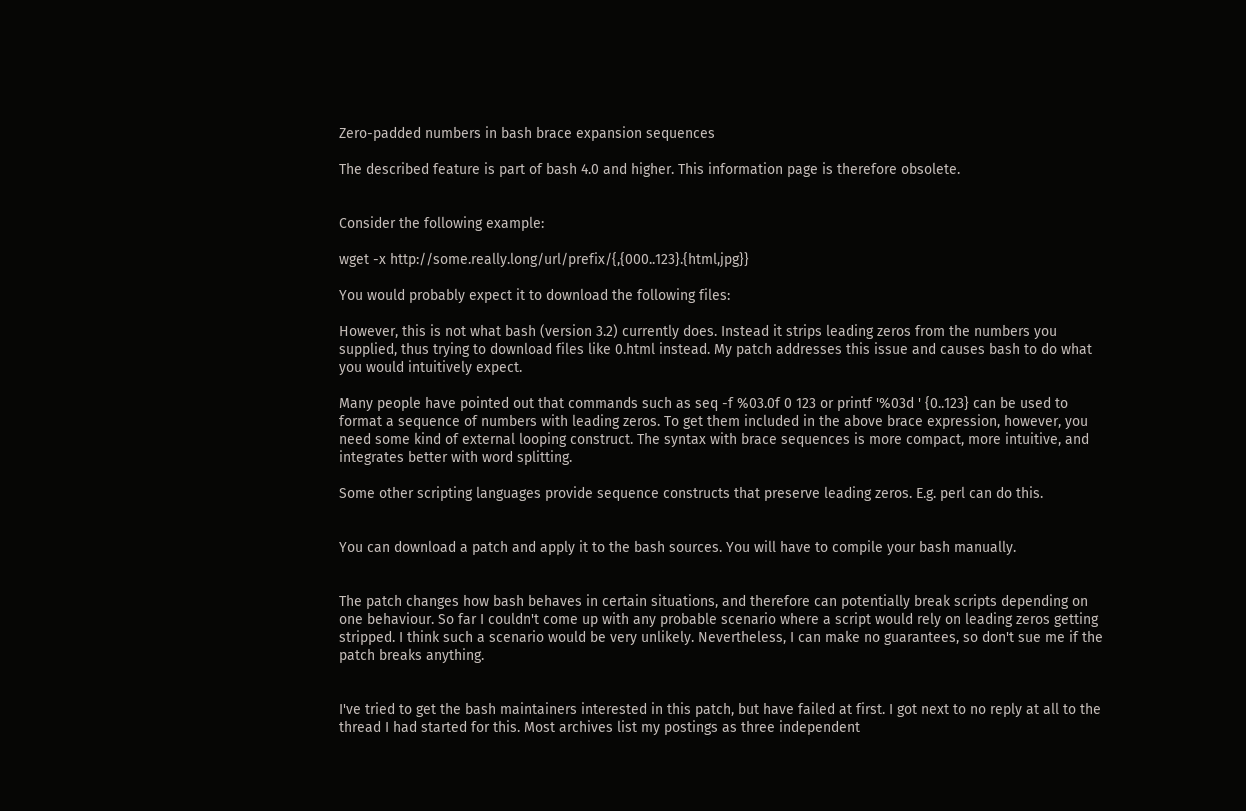Zero-padded numbers in bash brace expansion sequences

The described feature is part of bash 4.0 and higher. This information page is therefore obsolete.


Consider the following example:

wget -x http://some.really.long/url/prefix/{,{000..123}.{html,jpg}}

You would probably expect it to download the following files:

However, this is not what bash (version 3.2) currently does. Instead it strips leading zeros from the numbers you supplied, thus trying to download files like 0.html instead. My patch addresses this issue and causes bash to do what you would intuitively expect.

Many people have pointed out that commands such as seq -f %03.0f 0 123 or printf '%03d ' {0..123} can be used to format a sequence of numbers with leading zeros. To get them included in the above brace expression, however, you need some kind of external looping construct. The syntax with brace sequences is more compact, more intuitive, and integrates better with word splitting.

Some other scripting languages provide sequence constructs that preserve leading zeros. E.g. perl can do this.


You can download a patch and apply it to the bash sources. You will have to compile your bash manually.


The patch changes how bash behaves in certain situations, and therefore can potentially break scripts depending on one behaviour. So far I couldn't come up with any probable scenario where a script would rely on leading zeros getting stripped. I think such a scenario would be very unlikely. Nevertheless, I can make no guarantees, so don't sue me if the patch breaks anything.


I've tried to get the bash maintainers interested in this patch, but have failed at first. I got next to no reply at all to the thread I had started for this. Most archives list my postings as three independent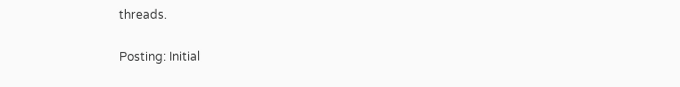threads.

Posting: Initial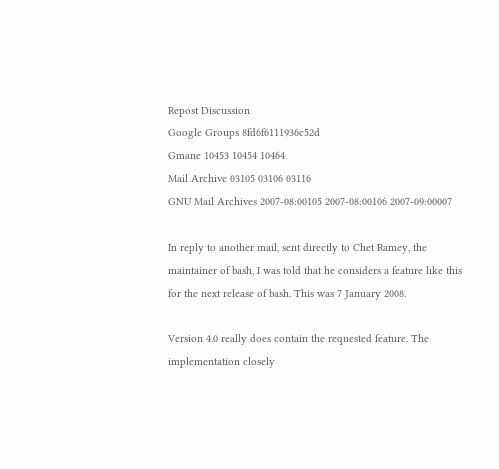Repost Discussion
Google Groups 8fd6f6111936c52d
Gmane 10453 10454 10464
Mail Archive 03105 03106 03116
GNU Mail Archives 2007-08:00105 2007-08:00106 2007-09:00007

In reply to another mail, sent directly to Chet Ramey, the maintainer of bash, I was told that he considers a feature like this for the next release of bash. This was 7 January 2008.

Version 4.0 really does contain the requested feature. The implementation closely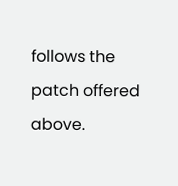follows the patch offered above.